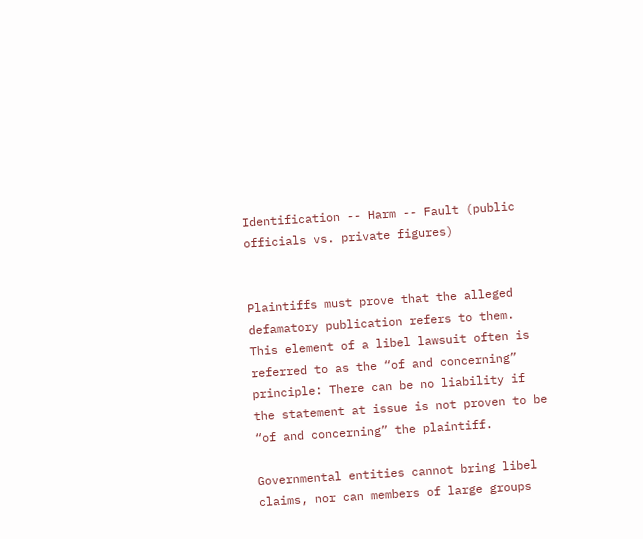Identification -- Harm -- Fault (public officials vs. private figures)


Plaintiffs must prove that the alleged defamatory publication refers to them. This element of a libel lawsuit often is referred to as the “of and concerning” principle: There can be no liability if the statement at issue is not proven to be “of and concerning” the plaintiff.

Governmental entities cannot bring libel claims, nor can members of large groups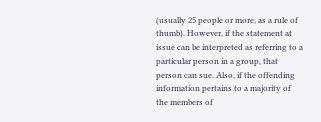(usually 25 people or more, as a rule of thumb). However, if the statement at issue can be interpreted as referring to a particular person in a group, that person can sue. Also, if the offending information pertains to a majority of the members of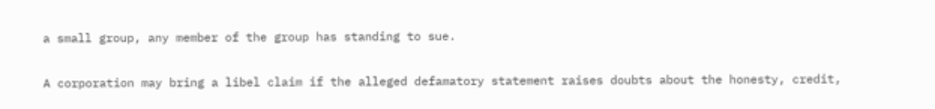a small group, any member of the group has standing to sue.

A corporation may bring a libel claim if the alleged defamatory statement raises doubts about the honesty, credit,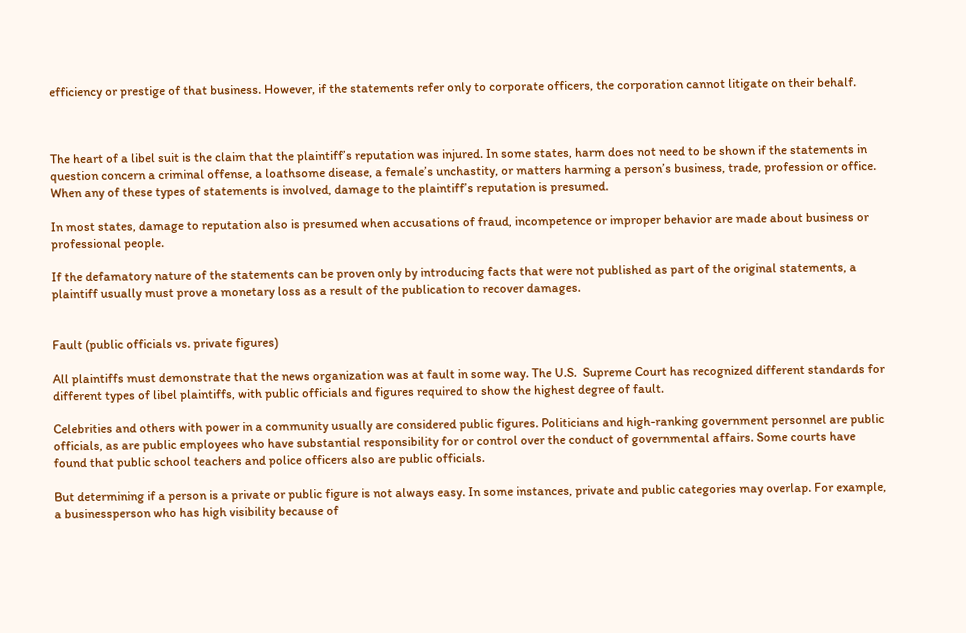efficiency or prestige of that business. However, if the statements refer only to corporate officers, the corporation cannot litigate on their behalf.



The heart of a libel suit is the claim that the plaintiff’s reputation was injured. In some states, harm does not need to be shown if the statements in question concern a criminal offense, a loathsome disease, a female’s unchastity, or matters harming a person’s business, trade, profession or office. When any of these types of statements is involved, damage to the plaintiff’s reputation is presumed.

In most states, damage to reputation also is presumed when accusations of fraud, incompetence or improper behavior are made about business or professional people.

If the defamatory nature of the statements can be proven only by introducing facts that were not published as part of the original statements, a plaintiff usually must prove a monetary loss as a result of the publication to recover damages.


Fault (public officials vs. private figures)

All plaintiffs must demonstrate that the news organization was at fault in some way. The U.S.  Supreme Court has recognized different standards for different types of libel plaintiffs, with public officials and figures required to show the highest degree of fault.

Celebrities and others with power in a community usually are considered public figures. Politicians and high-ranking government personnel are public officials, as are public employees who have substantial responsibility for or control over the conduct of governmental affairs. Some courts have found that public school teachers and police officers also are public officials.

But determining if a person is a private or public figure is not always easy. In some instances, private and public categories may overlap. For example, a businessperson who has high visibility because of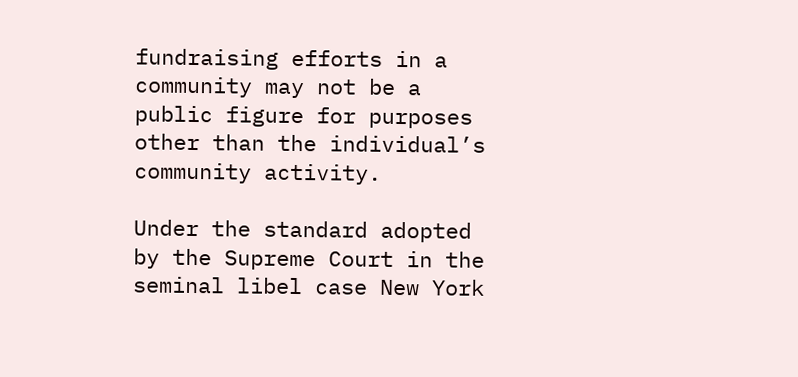fundraising efforts in a community may not be a public figure for purposes other than the individual’s community activity.

Under the standard adopted by the Supreme Court in the seminal libel case New York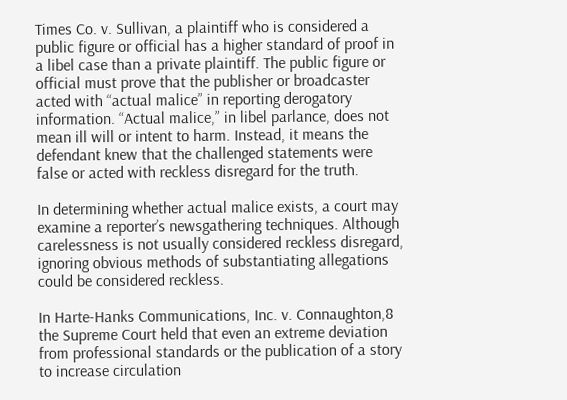Times Co. v. Sullivan, a plaintiff who is considered a public figure or official has a higher standard of proof in a libel case than a private plaintiff. The public figure or official must prove that the publisher or broadcaster acted with “actual malice” in reporting derogatory information. “Actual malice,” in libel parlance, does not mean ill will or intent to harm. Instead, it means the defendant knew that the challenged statements were false or acted with reckless disregard for the truth.

In determining whether actual malice exists, a court may examine a reporter’s newsgathering techniques. Although carelessness is not usually considered reckless disregard, ignoring obvious methods of substantiating allegations could be considered reckless.

In Harte-Hanks Communications, Inc. v. Connaughton,8 the Supreme Court held that even an extreme deviation from professional standards or the publication of a story to increase circulation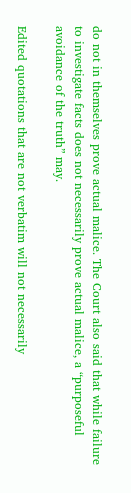do not in themselves prove actual malice. The Court also said that while failure to investigate facts does not necessarily prove actual malice, a “purposeful avoidance of the truth” may.

Edited quotations that are not verbatim will not necessarily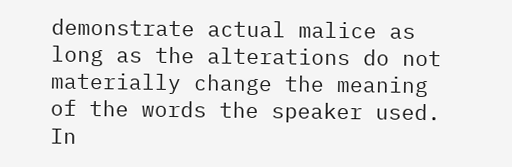demonstrate actual malice as long as the alterations do not materially change the meaning of the words the speaker used. In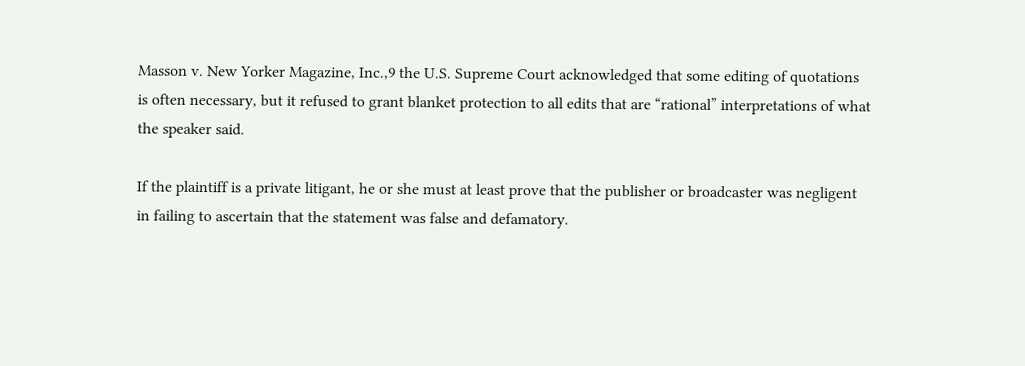Masson v. New Yorker Magazine, Inc.,9 the U.S. Supreme Court acknowledged that some editing of quotations is often necessary, but it refused to grant blanket protection to all edits that are “rational” interpretations of what the speaker said.

If the plaintiff is a private litigant, he or she must at least prove that the publisher or broadcaster was negligent in failing to ascertain that the statement was false and defamatory.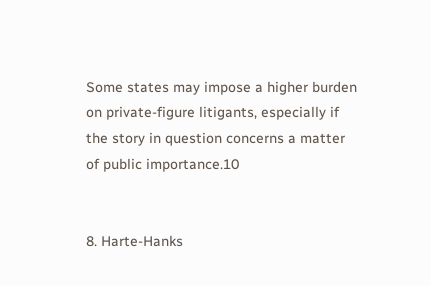Some states may impose a higher burden on private-figure litigants, especially if the story in question concerns a matter of public importance.10


8. Harte-Hanks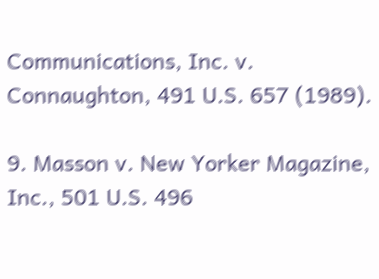Communications, Inc. v. Connaughton, 491 U.S. 657 (1989).

9. Masson v. New Yorker Magazine, Inc., 501 U.S. 496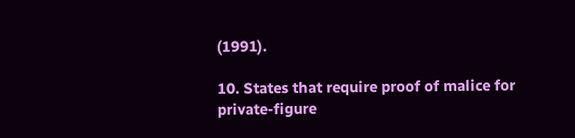(1991).

10. States that require proof of malice for private-figure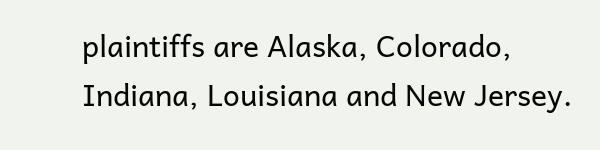plaintiffs are Alaska, Colorado, Indiana, Louisiana and New Jersey.